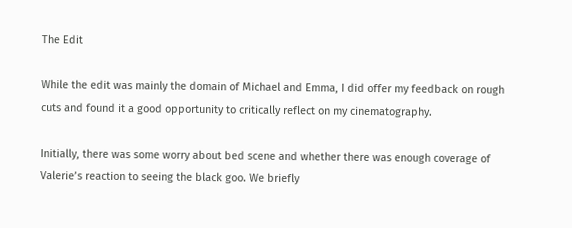The Edit

While the edit was mainly the domain of Michael and Emma, I did offer my feedback on rough cuts and found it a good opportunity to critically reflect on my cinematography.

Initially, there was some worry about bed scene and whether there was enough coverage of Valerie’s reaction to seeing the black goo. We briefly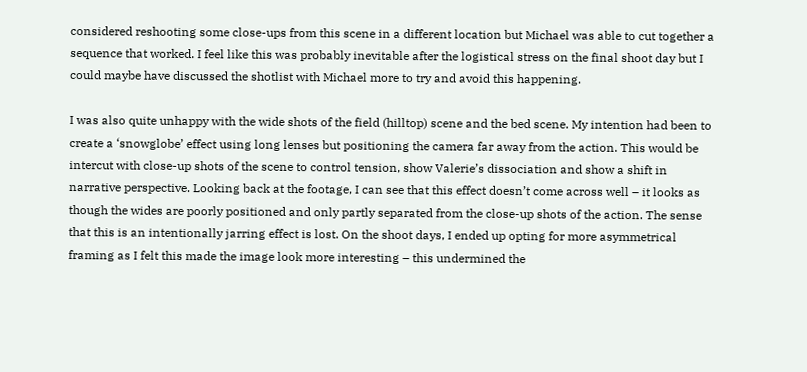considered reshooting some close-ups from this scene in a different location but Michael was able to cut together a sequence that worked. I feel like this was probably inevitable after the logistical stress on the final shoot day but I could maybe have discussed the shotlist with Michael more to try and avoid this happening.

I was also quite unhappy with the wide shots of the field (hilltop) scene and the bed scene. My intention had been to create a ‘snowglobe’ effect using long lenses but positioning the camera far away from the action. This would be intercut with close-up shots of the scene to control tension, show Valerie’s dissociation and show a shift in narrative perspective. Looking back at the footage, I can see that this effect doesn’t come across well – it looks as though the wides are poorly positioned and only partly separated from the close-up shots of the action. The sense that this is an intentionally jarring effect is lost. On the shoot days, I ended up opting for more asymmetrical framing as I felt this made the image look more interesting – this undermined the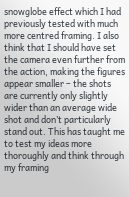snowglobe effect which I had previously tested with much more centred framing. I also think that I should have set the camera even further from the action, making the figures appear smaller – the shots are currently only slightly wider than an average wide shot and don’t particularly stand out. This has taught me to test my ideas more thoroughly and think through my framing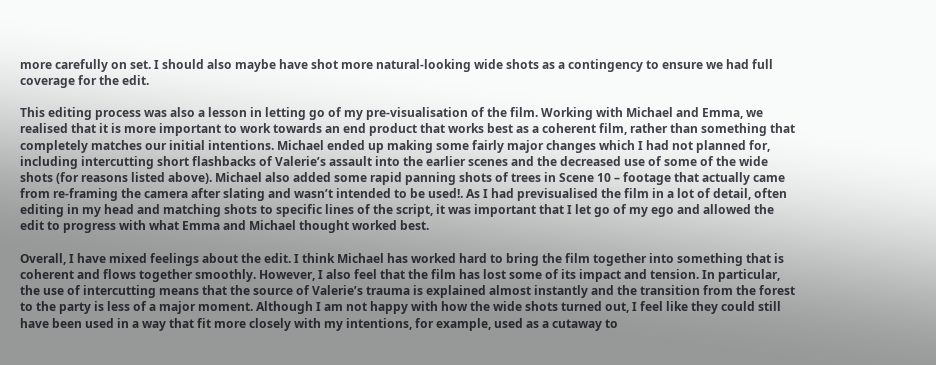more carefully on set. I should also maybe have shot more natural-looking wide shots as a contingency to ensure we had full coverage for the edit.

This editing process was also a lesson in letting go of my pre-visualisation of the film. Working with Michael and Emma, we realised that it is more important to work towards an end product that works best as a coherent film, rather than something that completely matches our initial intentions. Michael ended up making some fairly major changes which I had not planned for, including intercutting short flashbacks of Valerie’s assault into the earlier scenes and the decreased use of some of the wide shots (for reasons listed above). Michael also added some rapid panning shots of trees in Scene 10 – footage that actually came from re-framing the camera after slating and wasn’t intended to be used!. As I had previsualised the film in a lot of detail, often editing in my head and matching shots to specific lines of the script, it was important that I let go of my ego and allowed the edit to progress with what Emma and Michael thought worked best.

Overall, I have mixed feelings about the edit. I think Michael has worked hard to bring the film together into something that is coherent and flows together smoothly. However, I also feel that the film has lost some of its impact and tension. In particular, the use of intercutting means that the source of Valerie’s trauma is explained almost instantly and the transition from the forest to the party is less of a major moment. Although I am not happy with how the wide shots turned out, I feel like they could still have been used in a way that fit more closely with my intentions, for example, used as a cutaway to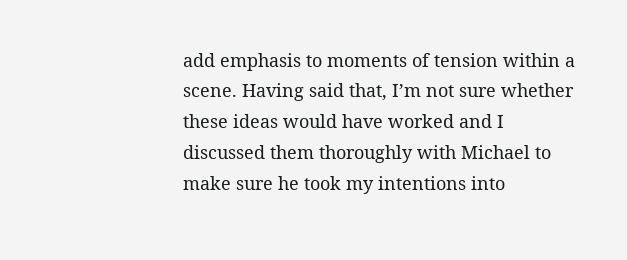add emphasis to moments of tension within a scene. Having said that, I’m not sure whether these ideas would have worked and I discussed them thoroughly with Michael to make sure he took my intentions into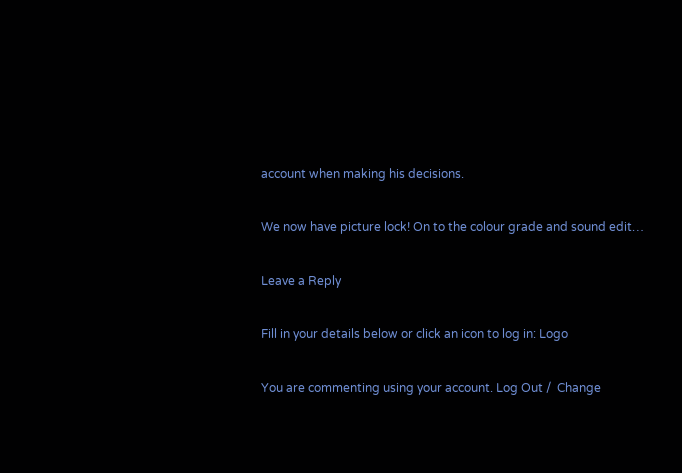account when making his decisions.

We now have picture lock! On to the colour grade and sound edit…

Leave a Reply

Fill in your details below or click an icon to log in: Logo

You are commenting using your account. Log Out /  Change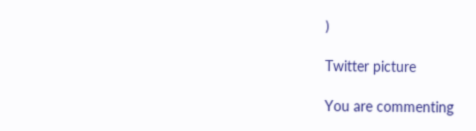)

Twitter picture

You are commenting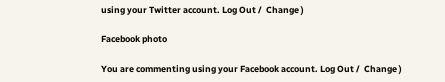using your Twitter account. Log Out /  Change )

Facebook photo

You are commenting using your Facebook account. Log Out /  Change )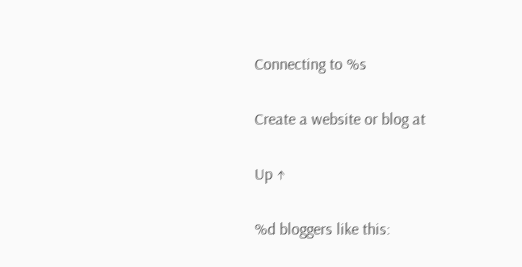Connecting to %s

Create a website or blog at

Up ↑

%d bloggers like this: